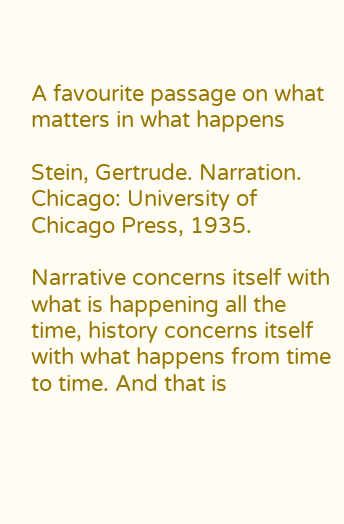A favourite passage on what matters in what happens

Stein, Gertrude. Narration. Chicago: University of Chicago Press, 1935.

Narrative concerns itself with what is happening all the time, history concerns itself with what happens from time to time. And that is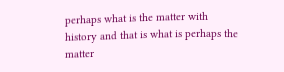perhaps what is the matter with history and that is what is perhaps the matter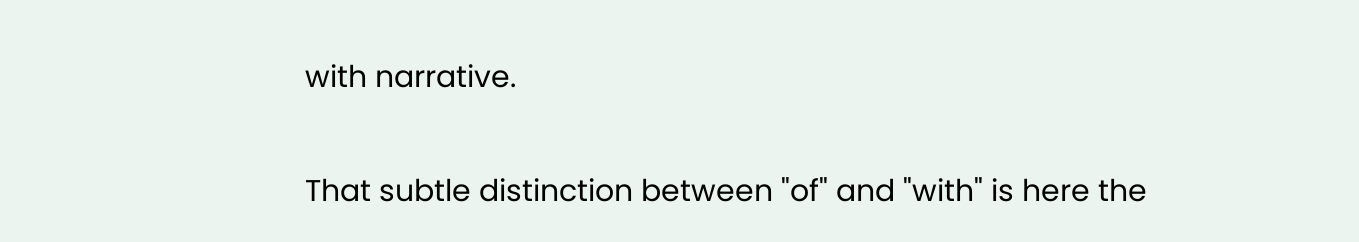with narrative.

That subtle distinction between "of" and "with" is here the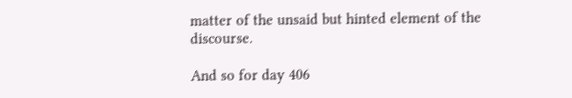matter of the unsaid but hinted element of the discourse.

And so for day 406